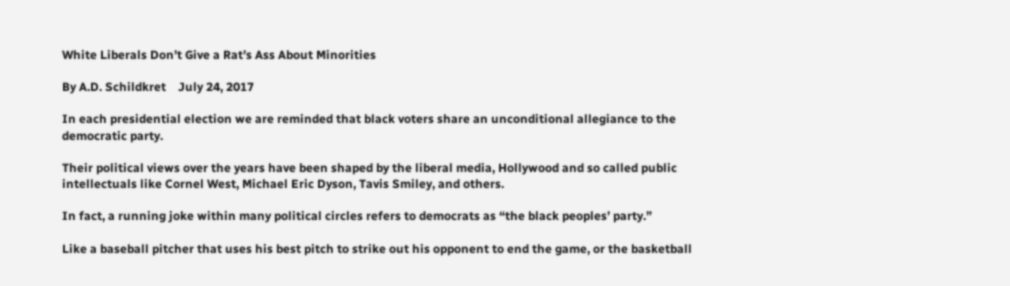White Liberals Don’t Give a Rat’s Ass About Minorities

By A.D. Schildkret    July 24, 2017

In each presidential election we are reminded that black voters share an unconditional allegiance to the democratic party.

Their political views over the years have been shaped by the liberal media, Hollywood and so called public intellectuals like Cornel West, Michael Eric Dyson, Tavis Smiley, and others.

In fact, a running joke within many political circles refers to democrats as “the black peoples’ party.”

Like a baseball pitcher that uses his best pitch to strike out his opponent to end the game, or the basketball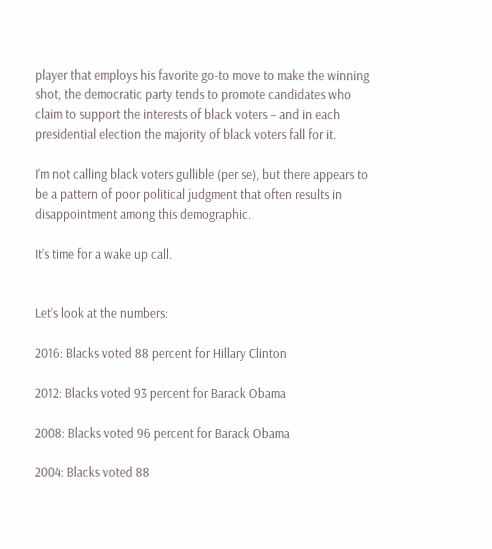player that employs his favorite go-to move to make the winning shot, the democratic party tends to promote candidates who claim to support the interests of black voters – and in each presidential election the majority of black voters fall for it.

I’m not calling black voters gullible (per se), but there appears to be a pattern of poor political judgment that often results in disappointment among this demographic.

It’s time for a wake up call.


Let’s look at the numbers:

2016: Blacks voted 88 percent for Hillary Clinton

2012: Blacks voted 93 percent for Barack Obama

2008: Blacks voted 96 percent for Barack Obama

2004: Blacks voted 88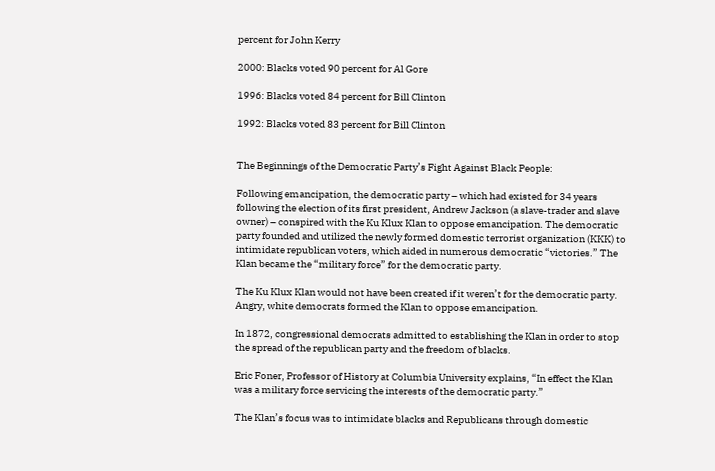percent for John Kerry

2000: Blacks voted 90 percent for Al Gore

1996: Blacks voted 84 percent for Bill Clinton

1992: Blacks voted 83 percent for Bill Clinton


The Beginnings of the Democratic Party’s Fight Against Black People:

Following emancipation, the democratic party – which had existed for 34 years following the election of its first president, Andrew Jackson (a slave-trader and slave owner) – conspired with the Ku Klux Klan to oppose emancipation. The democratic party founded and utilized the newly formed domestic terrorist organization (KKK) to intimidate republican voters, which aided in numerous democratic “victories.” The Klan became the “military force” for the democratic party.

The Ku Klux Klan would not have been created if it weren’t for the democratic party. Angry, white democrats formed the Klan to oppose emancipation.

In 1872, congressional democrats admitted to establishing the Klan in order to stop the spread of the republican party and the freedom of blacks.

Eric Foner, Professor of History at Columbia University explains, “In effect the Klan was a military force servicing the interests of the democratic party.”

The Klan’s focus was to intimidate blacks and Republicans through domestic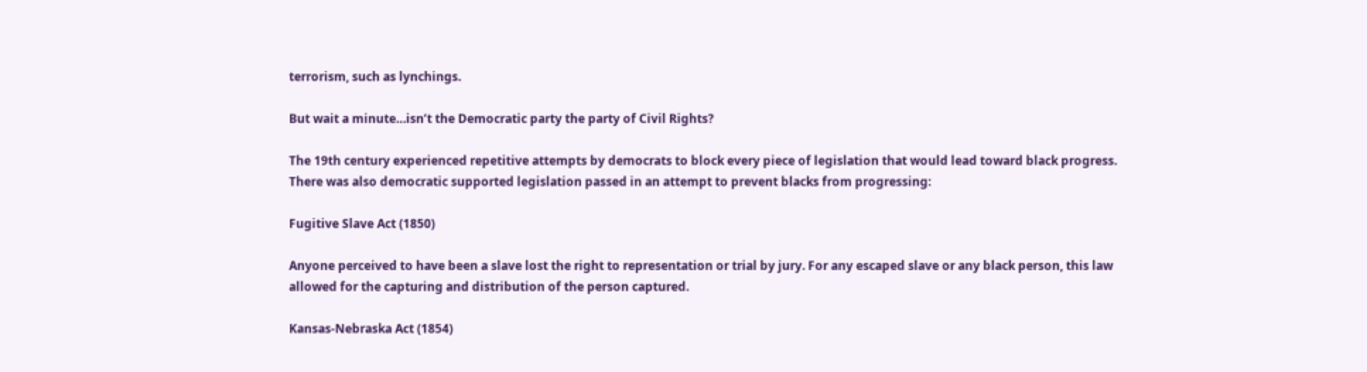terrorism, such as lynchings.

But wait a minute…isn’t the Democratic party the party of Civil Rights?

The 19th century experienced repetitive attempts by democrats to block every piece of legislation that would lead toward black progress. There was also democratic supported legislation passed in an attempt to prevent blacks from progressing:

Fugitive Slave Act (1850)

Anyone perceived to have been a slave lost the right to representation or trial by jury. For any escaped slave or any black person, this law allowed for the capturing and distribution of the person captured.

Kansas-Nebraska Act (1854)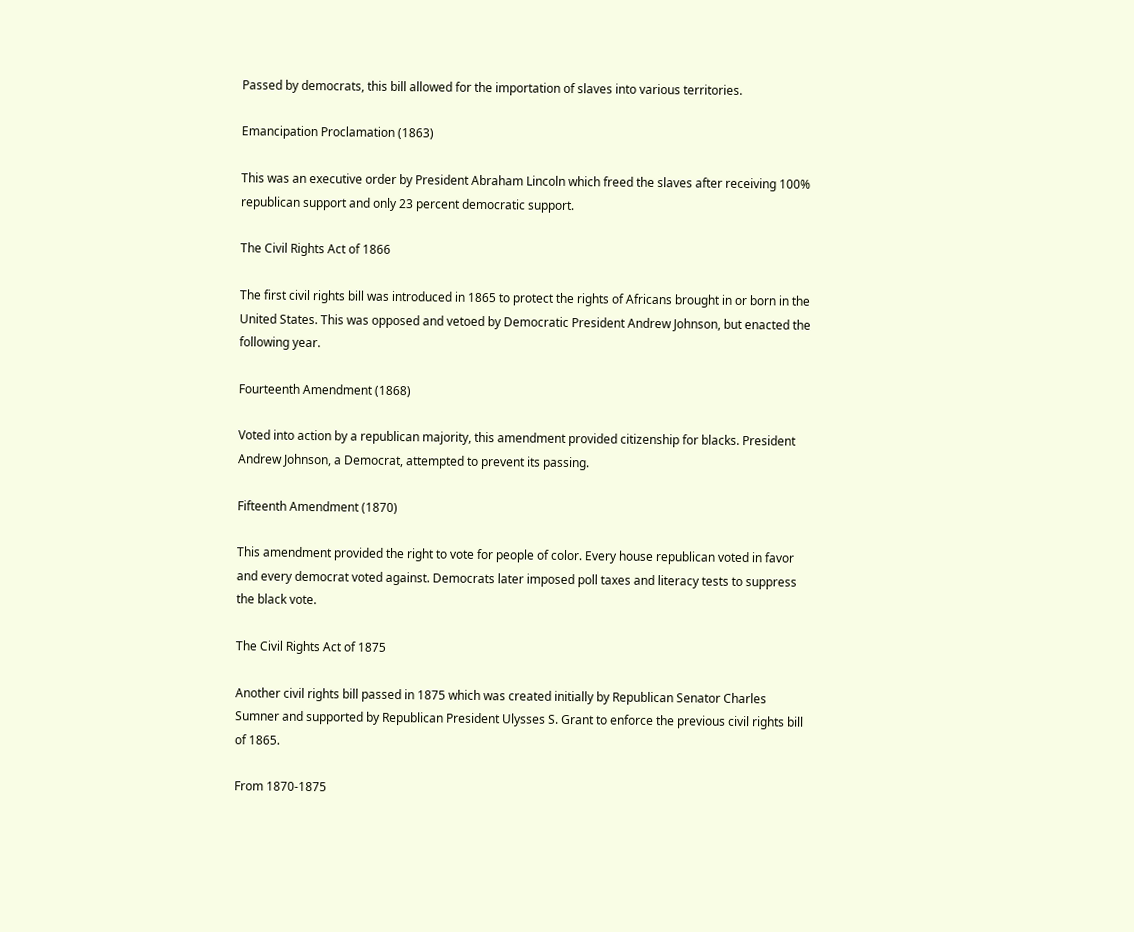Passed by democrats, this bill allowed for the importation of slaves into various territories.

Emancipation Proclamation (1863)

This was an executive order by President Abraham Lincoln which freed the slaves after receiving 100% republican support and only 23 percent democratic support.

The Civil Rights Act of 1866

The first civil rights bill was introduced in 1865 to protect the rights of Africans brought in or born in the United States. This was opposed and vetoed by Democratic President Andrew Johnson, but enacted the following year.

Fourteenth Amendment (1868)

Voted into action by a republican majority, this amendment provided citizenship for blacks. President Andrew Johnson, a Democrat, attempted to prevent its passing.

Fifteenth Amendment (1870)

This amendment provided the right to vote for people of color. Every house republican voted in favor and every democrat voted against. Democrats later imposed poll taxes and literacy tests to suppress the black vote.

The Civil Rights Act of 1875

Another civil rights bill passed in 1875 which was created initially by Republican Senator Charles Sumner and supported by Republican President Ulysses S. Grant to enforce the previous civil rights bill of 1865.

From 1870-1875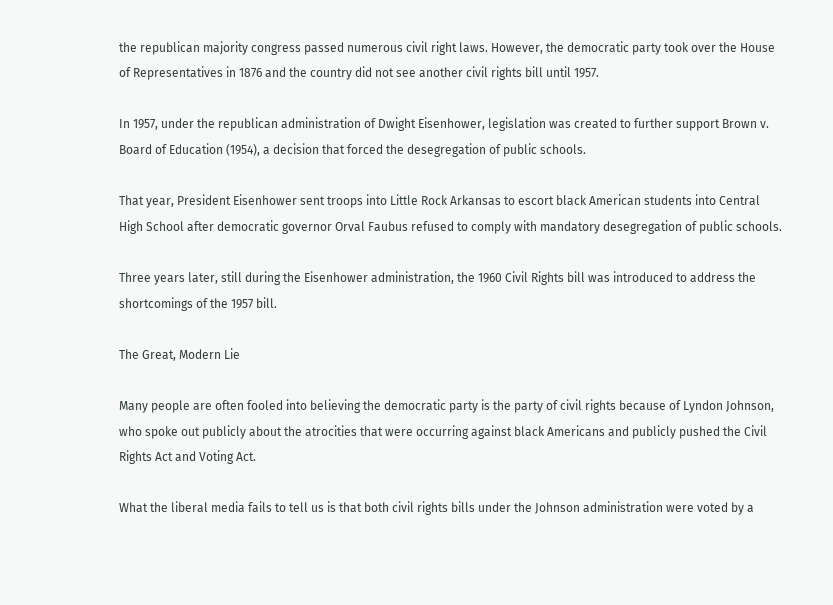the republican majority congress passed numerous civil right laws. However, the democratic party took over the House of Representatives in 1876 and the country did not see another civil rights bill until 1957.

In 1957, under the republican administration of Dwight Eisenhower, legislation was created to further support Brown v. Board of Education (1954), a decision that forced the desegregation of public schools.

That year, President Eisenhower sent troops into Little Rock Arkansas to escort black American students into Central High School after democratic governor Orval Faubus refused to comply with mandatory desegregation of public schools.

Three years later, still during the Eisenhower administration, the 1960 Civil Rights bill was introduced to address the shortcomings of the 1957 bill.

The Great, Modern Lie

Many people are often fooled into believing the democratic party is the party of civil rights because of Lyndon Johnson, who spoke out publicly about the atrocities that were occurring against black Americans and publicly pushed the Civil Rights Act and Voting Act.

What the liberal media fails to tell us is that both civil rights bills under the Johnson administration were voted by a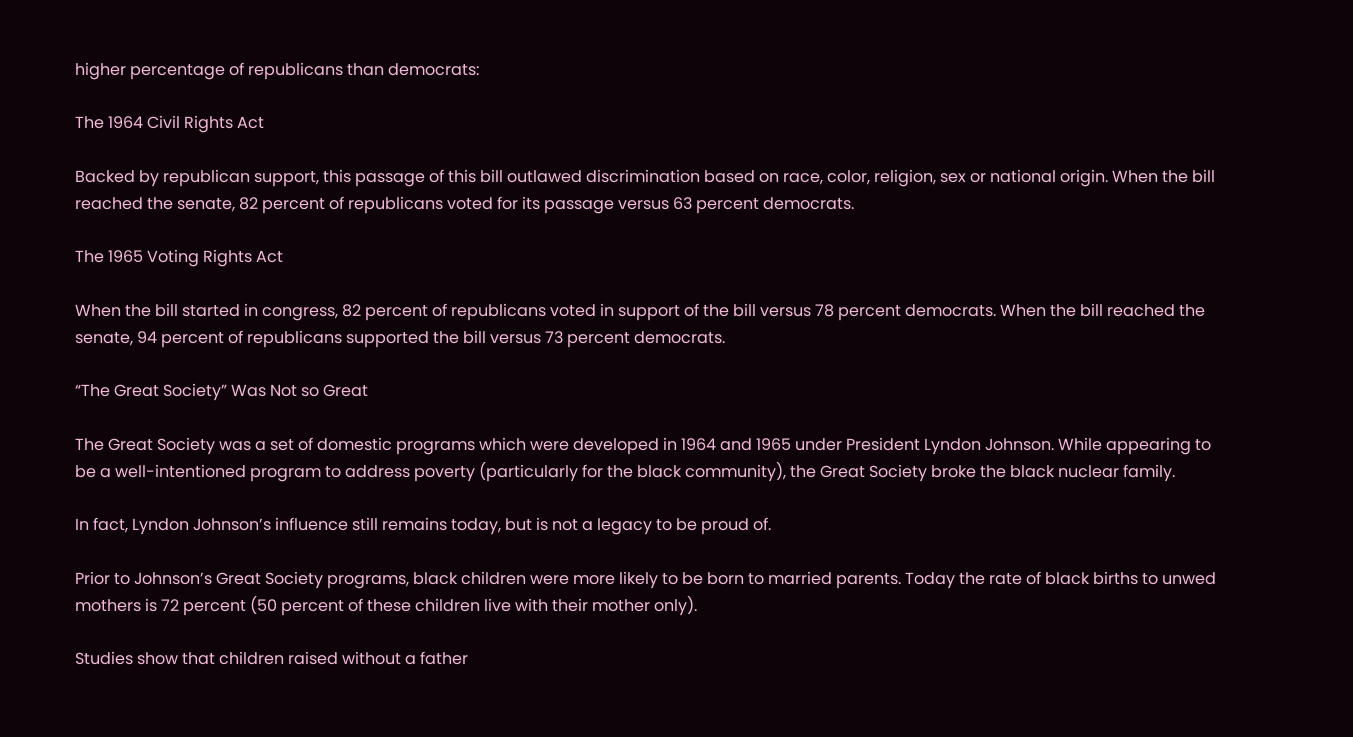higher percentage of republicans than democrats:

The 1964 Civil Rights Act

Backed by republican support, this passage of this bill outlawed discrimination based on race, color, religion, sex or national origin. When the bill reached the senate, 82 percent of republicans voted for its passage versus 63 percent democrats.

The 1965 Voting Rights Act

When the bill started in congress, 82 percent of republicans voted in support of the bill versus 78 percent democrats. When the bill reached the senate, 94 percent of republicans supported the bill versus 73 percent democrats.

“The Great Society” Was Not so Great

The Great Society was a set of domestic programs which were developed in 1964 and 1965 under President Lyndon Johnson. While appearing to be a well-intentioned program to address poverty (particularly for the black community), the Great Society broke the black nuclear family.

In fact, Lyndon Johnson’s influence still remains today, but is not a legacy to be proud of.

Prior to Johnson’s Great Society programs, black children were more likely to be born to married parents. Today the rate of black births to unwed mothers is 72 percent (50 percent of these children live with their mother only).

Studies show that children raised without a father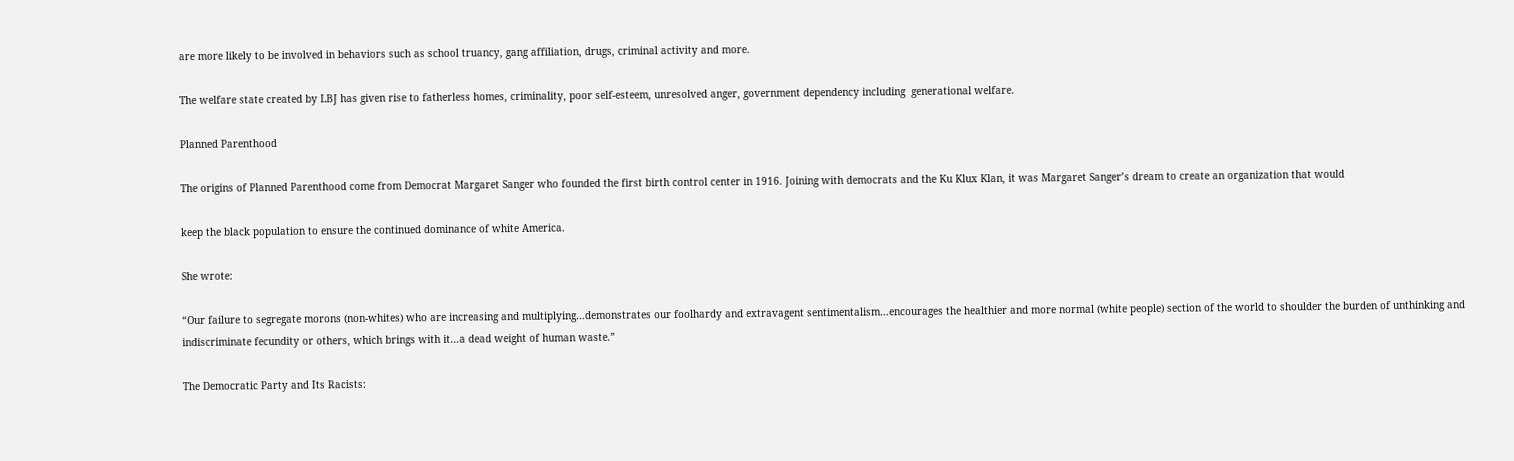are more likely to be involved in behaviors such as school truancy, gang affiliation, drugs, criminal activity and more.

The welfare state created by LBJ has given rise to fatherless homes, criminality, poor self-esteem, unresolved anger, government dependency including  generational welfare.

Planned Parenthood

The origins of Planned Parenthood come from Democrat Margaret Sanger who founded the first birth control center in 1916. Joining with democrats and the Ku Klux Klan, it was Margaret Sanger’s dream to create an organization that would

keep the black population to ensure the continued dominance of white America.

She wrote:

“Our failure to segregate morons (non-whites) who are increasing and multiplying…demonstrates our foolhardy and extravagent sentimentalism…encourages the healthier and more normal (white people) section of the world to shoulder the burden of unthinking and indiscriminate fecundity or others, which brings with it…a dead weight of human waste.”

The Democratic Party and Its Racists: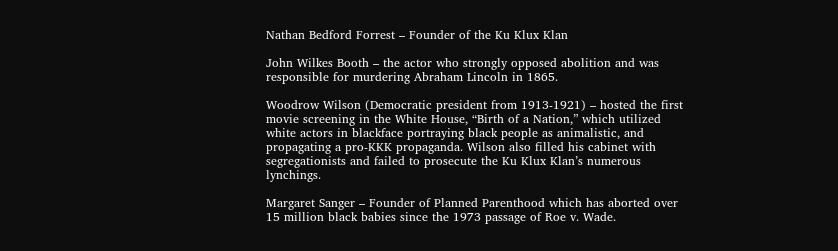Nathan Bedford Forrest – Founder of the Ku Klux Klan

John Wilkes Booth – the actor who strongly opposed abolition and was responsible for murdering Abraham Lincoln in 1865.

Woodrow Wilson (Democratic president from 1913-1921) – hosted the first movie screening in the White House, “Birth of a Nation,” which utilized white actors in blackface portraying black people as animalistic, and propagating a pro-KKK propaganda. Wilson also filled his cabinet with segregationists and failed to prosecute the Ku Klux Klan’s numerous lynchings.

Margaret Sanger – Founder of Planned Parenthood which has aborted over 15 million black babies since the 1973 passage of Roe v. Wade.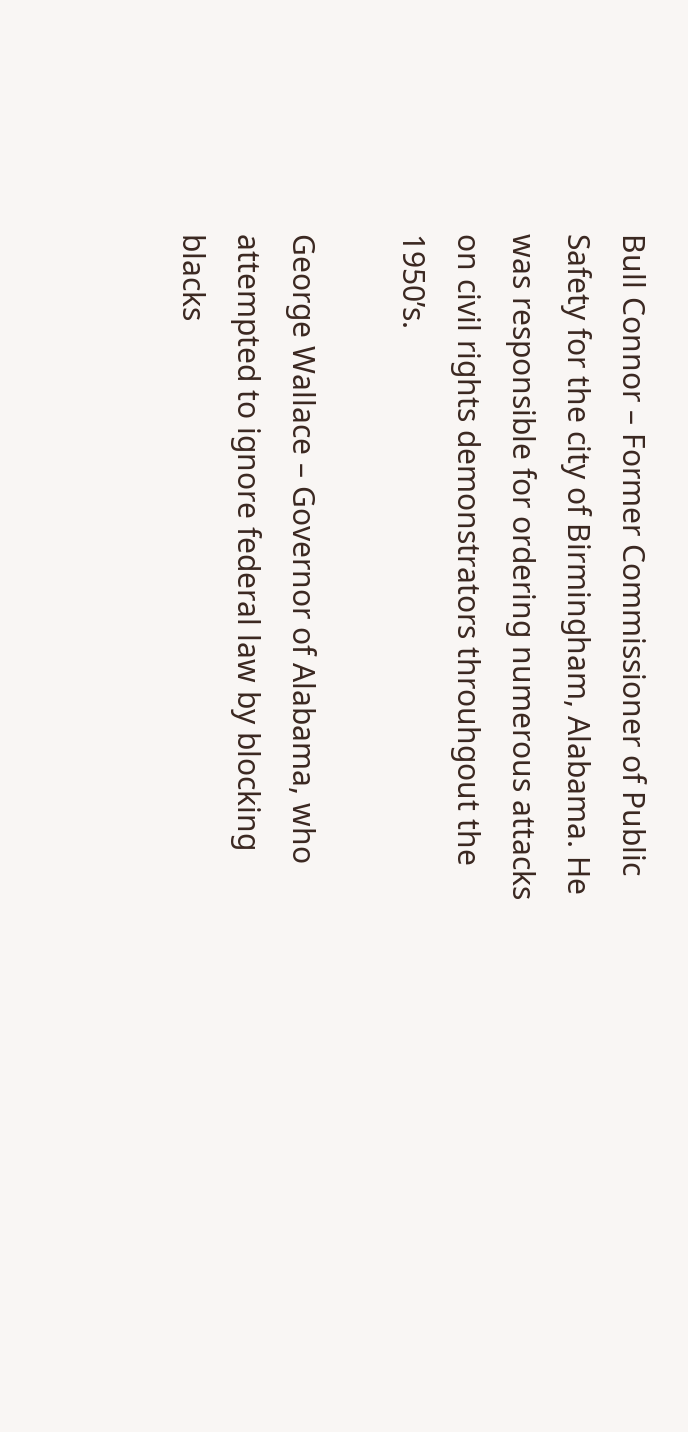Bull Connor – Former Commissioner of Public Safety for the city of Birmingham, Alabama. He was responsible for ordering numerous attacks on civil rights demonstrators throuhgout the 1950’s.

George Wallace – Governor of Alabama, who attempted to ignore federal law by blocking blacks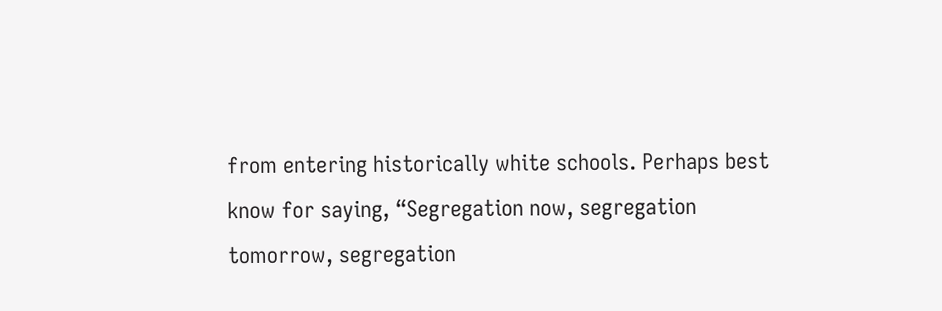from entering historically white schools. Perhaps best know for saying, “Segregation now, segregation tomorrow, segregation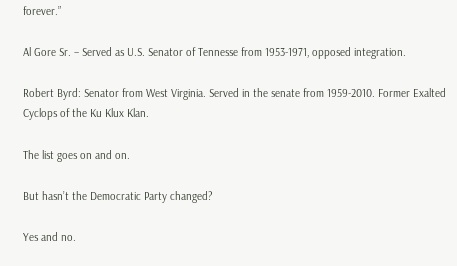forever.”

Al Gore Sr. – Served as U.S. Senator of Tennesse from 1953-1971, opposed integration.

Robert Byrd: Senator from West Virginia. Served in the senate from 1959-2010. Former Exalted Cyclops of the Ku Klux Klan.

The list goes on and on.

But hasn’t the Democratic Party changed?

Yes and no.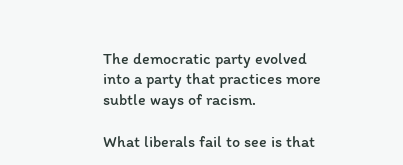The democratic party evolved into a party that practices more subtle ways of racism.

What liberals fail to see is that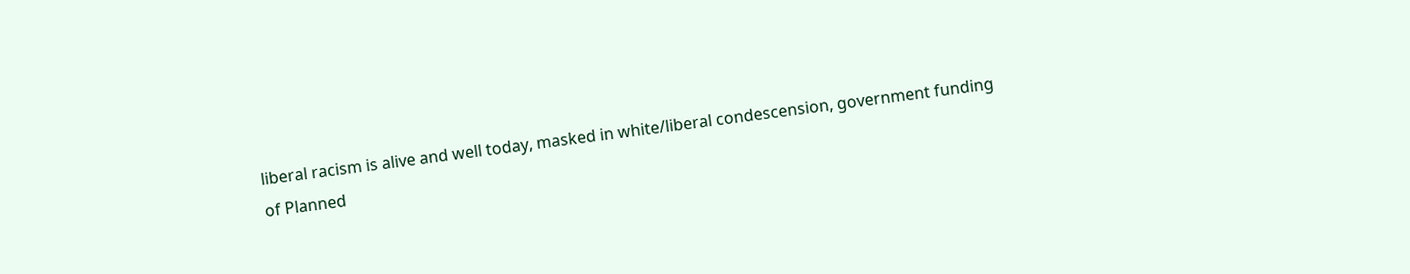liberal racism is alive and well today, masked in white/liberal condescension, government funding of Planned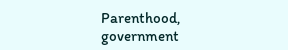Parenthood, government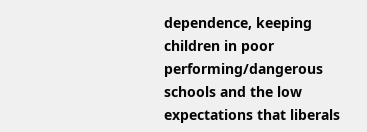dependence, keeping children in poor performing/dangerous schools and the low expectations that liberals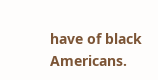have of black Americans.